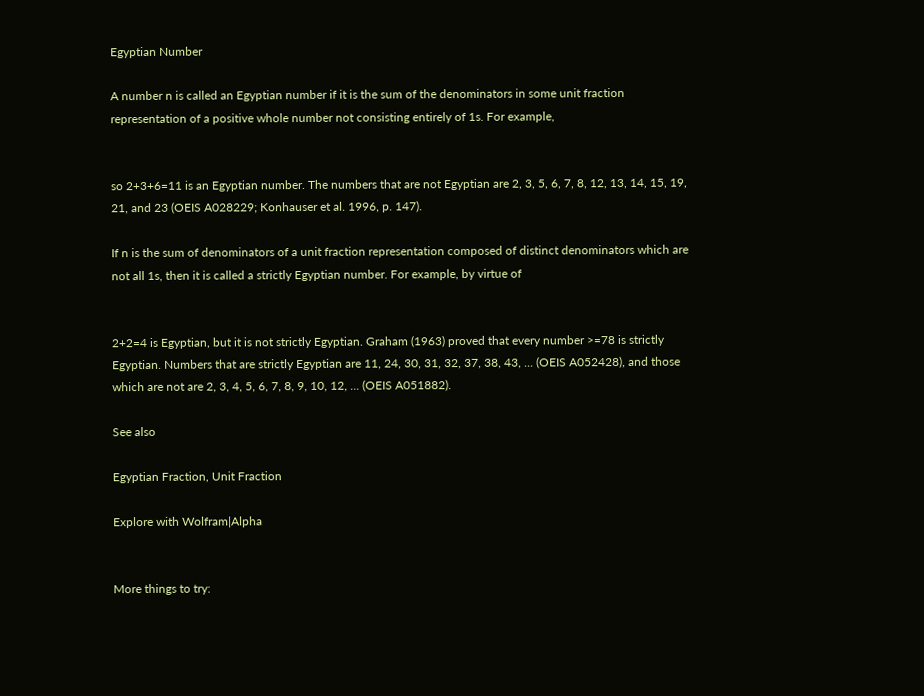Egyptian Number

A number n is called an Egyptian number if it is the sum of the denominators in some unit fraction representation of a positive whole number not consisting entirely of 1s. For example,


so 2+3+6=11 is an Egyptian number. The numbers that are not Egyptian are 2, 3, 5, 6, 7, 8, 12, 13, 14, 15, 19, 21, and 23 (OEIS A028229; Konhauser et al. 1996, p. 147).

If n is the sum of denominators of a unit fraction representation composed of distinct denominators which are not all 1s, then it is called a strictly Egyptian number. For example, by virtue of


2+2=4 is Egyptian, but it is not strictly Egyptian. Graham (1963) proved that every number >=78 is strictly Egyptian. Numbers that are strictly Egyptian are 11, 24, 30, 31, 32, 37, 38, 43, ... (OEIS A052428), and those which are not are 2, 3, 4, 5, 6, 7, 8, 9, 10, 12, ... (OEIS A051882).

See also

Egyptian Fraction, Unit Fraction

Explore with Wolfram|Alpha


More things to try: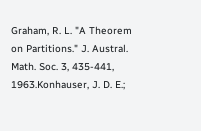Graham, R. L. "A Theorem on Partitions." J. Austral. Math. Soc. 3, 435-441, 1963.Konhauser, J. D. E.;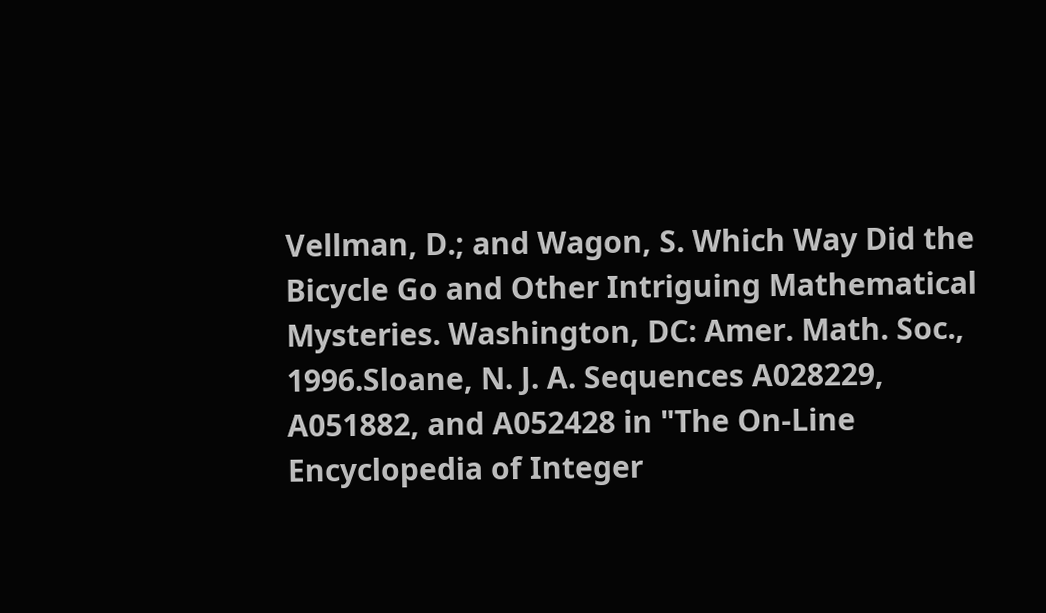Vellman, D.; and Wagon, S. Which Way Did the Bicycle Go and Other Intriguing Mathematical Mysteries. Washington, DC: Amer. Math. Soc., 1996.Sloane, N. J. A. Sequences A028229, A051882, and A052428 in "The On-Line Encyclopedia of Integer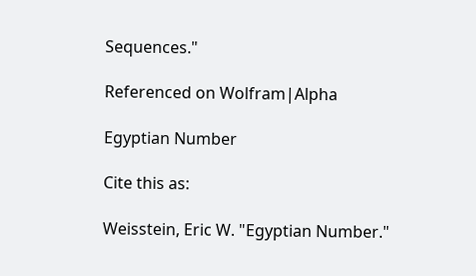Sequences."

Referenced on Wolfram|Alpha

Egyptian Number

Cite this as:

Weisstein, Eric W. "Egyptian Number."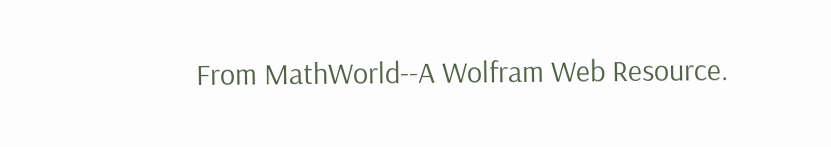From MathWorld--A Wolfram Web Resource.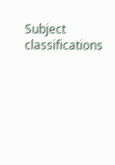Subject classifications